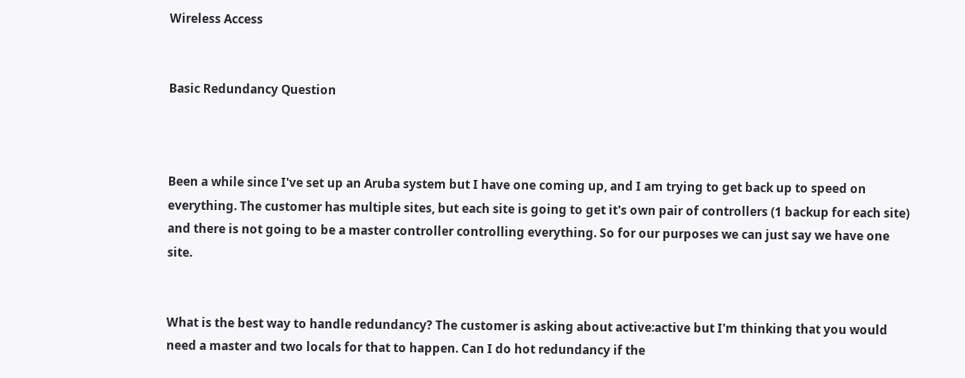Wireless Access


Basic Redundancy Question



Been a while since I've set up an Aruba system but I have one coming up, and I am trying to get back up to speed on everything. The customer has multiple sites, but each site is going to get it's own pair of controllers (1 backup for each site) and there is not going to be a master controller controlling everything. So for our purposes we can just say we have one site.


What is the best way to handle redundancy? The customer is asking about active:active but I'm thinking that you would need a master and two locals for that to happen. Can I do hot redundancy if the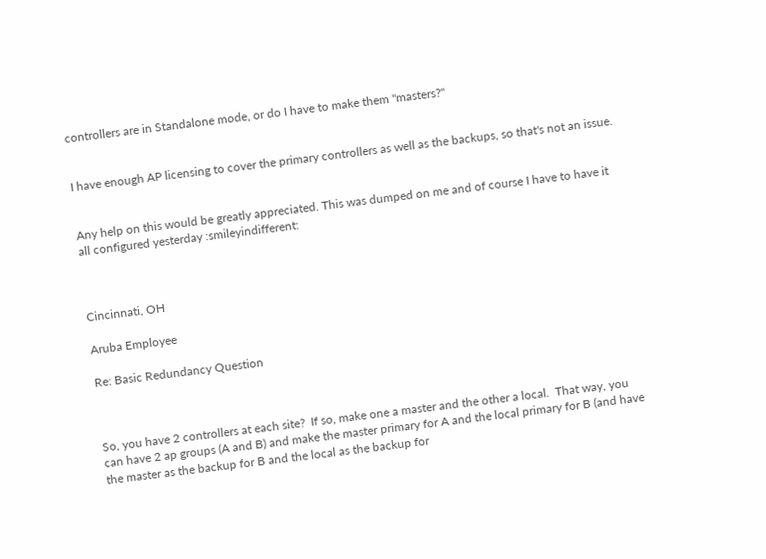controllers are in Standalone mode, or do I have to make them "masters?"


I have enough AP licensing to cover the primary controllers as well as the backups, so that's not an issue.


Any help on this would be greatly appreciated. This was dumped on me and of course I have to have it all configured yesterday :smileyindifferent:



Cincinnati, OH

Aruba Employee

Re: Basic Redundancy Question



So, you have 2 controllers at each site?  If so, make one a master and the other a local.  That way, you can have 2 ap groups (A and B) and make the master primary for A and the local primary for B (and have the master as the backup for B and the local as the backup for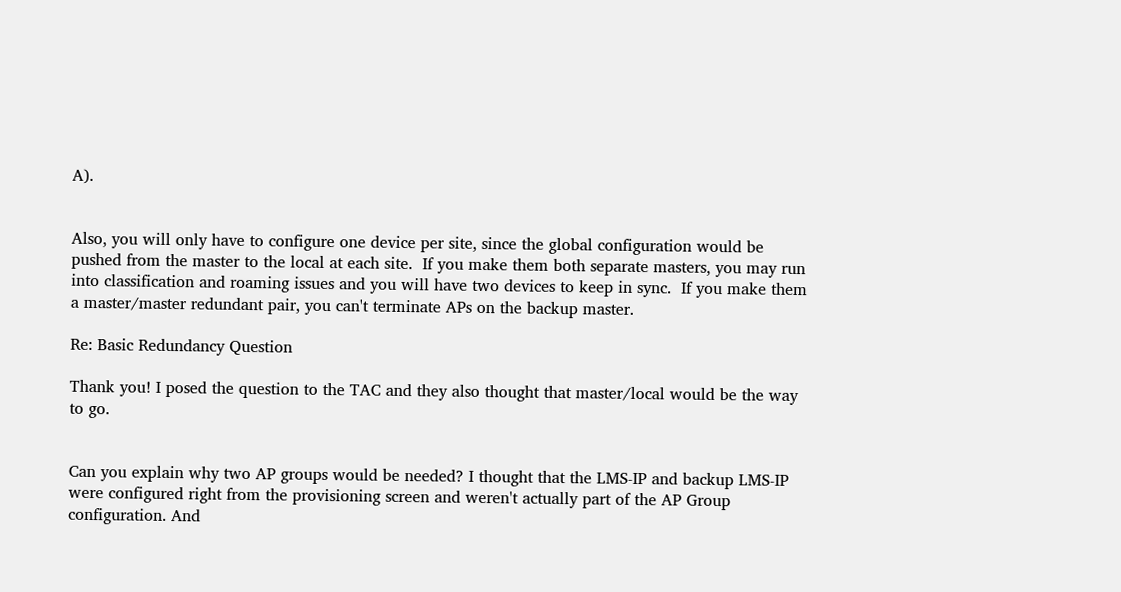A).


Also, you will only have to configure one device per site, since the global configuration would be pushed from the master to the local at each site.  If you make them both separate masters, you may run into classification and roaming issues and you will have two devices to keep in sync.  If you make them a master/master redundant pair, you can't terminate APs on the backup master.

Re: Basic Redundancy Question

Thank you! I posed the question to the TAC and they also thought that master/local would be the way to go.


Can you explain why two AP groups would be needed? I thought that the LMS-IP and backup LMS-IP were configured right from the provisioning screen and weren't actually part of the AP Group configuration. And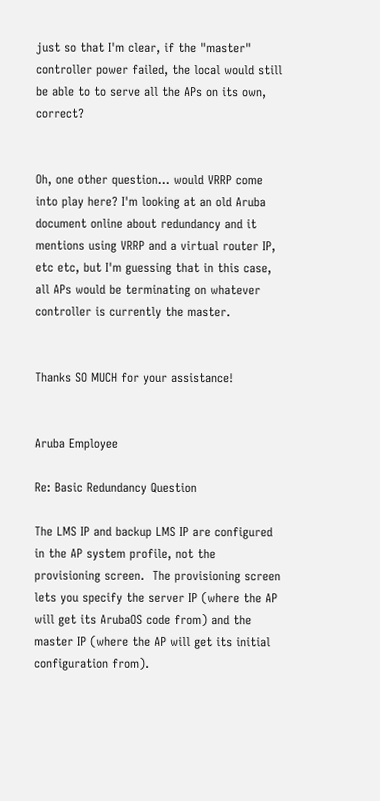just so that I'm clear, if the "master" controller power failed, the local would still be able to to serve all the APs on its own, correct?


Oh, one other question... would VRRP come into play here? I'm looking at an old Aruba document online about redundancy and it mentions using VRRP and a virtual router IP, etc etc, but I'm guessing that in this case, all APs would be terminating on whatever controller is currently the master.


Thanks SO MUCH for your assistance!


Aruba Employee

Re: Basic Redundancy Question

The LMS IP and backup LMS IP are configured in the AP system profile, not the provisioning screen.  The provisioning screen lets you specify the server IP (where the AP will get its ArubaOS code from) and the master IP (where the AP will get its initial configuration from).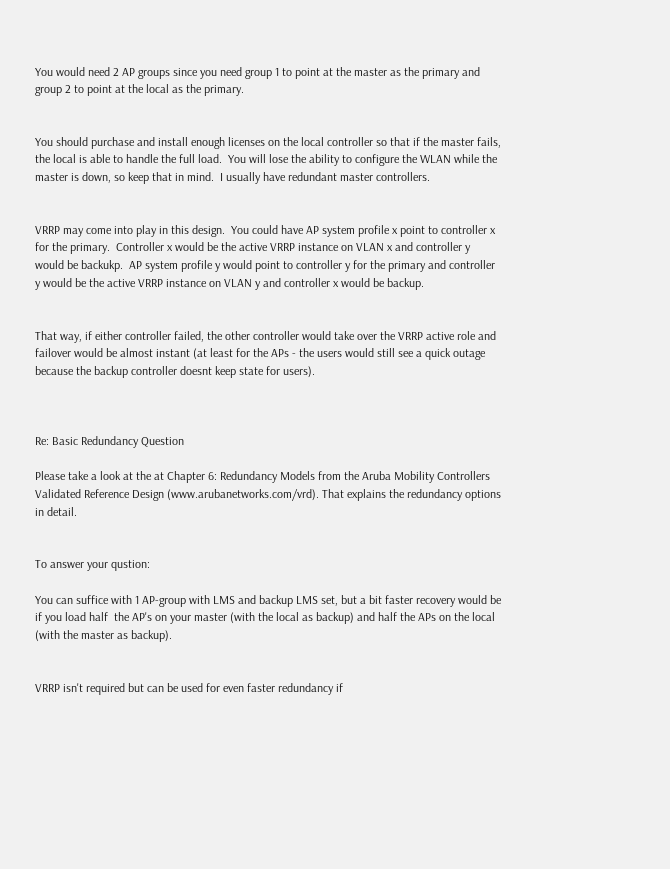You would need 2 AP groups since you need group 1 to point at the master as the primary and group 2 to point at the local as the primary.


You should purchase and install enough licenses on the local controller so that if the master fails, the local is able to handle the full load.  You will lose the ability to configure the WLAN while the master is down, so keep that in mind.  I usually have redundant master controllers.


VRRP may come into play in this design.  You could have AP system profile x point to controller x for the primary.  Controller x would be the active VRRP instance on VLAN x and controller y would be backukp.  AP system profile y would point to controller y for the primary and controller y would be the active VRRP instance on VLAN y and controller x would be backup.


That way, if either controller failed, the other controller would take over the VRRP active role and failover would be almost instant (at least for the APs - the users would still see a quick outage because the backup controller doesnt keep state for users).



Re: Basic Redundancy Question

Please take a look at the at Chapter 6: Redundancy Models from the Aruba Mobility Controllers
Validated Reference Design (www.arubanetworks.com/vrd). That explains the redundancy options in detail.


To answer your qustion:

You can suffice with 1 AP-group with LMS and backup LMS set, but a bit faster recovery would be if you load half  the AP's on your master (with the local as backup) and half the APs on the local (with the master as backup).


VRRP isn't required but can be used for even faster redundancy if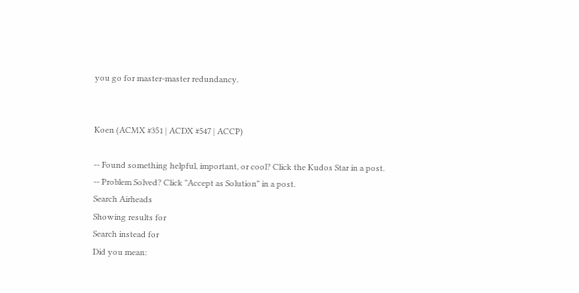you go for master-master redundancy.


Koen (ACMX #351 | ACDX #547 | ACCP)

-- Found something helpful, important, or cool? Click the Kudos Star in a post.
-- Problem Solved? Click "Accept as Solution" in a post.
Search Airheads
Showing results for
Search instead for
Did you mean: